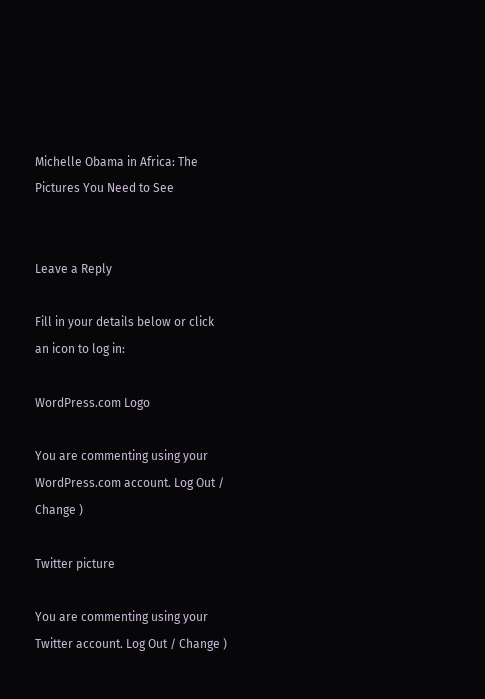Michelle Obama in Africa: The Pictures You Need to See


Leave a Reply

Fill in your details below or click an icon to log in:

WordPress.com Logo

You are commenting using your WordPress.com account. Log Out / Change )

Twitter picture

You are commenting using your Twitter account. Log Out / Change )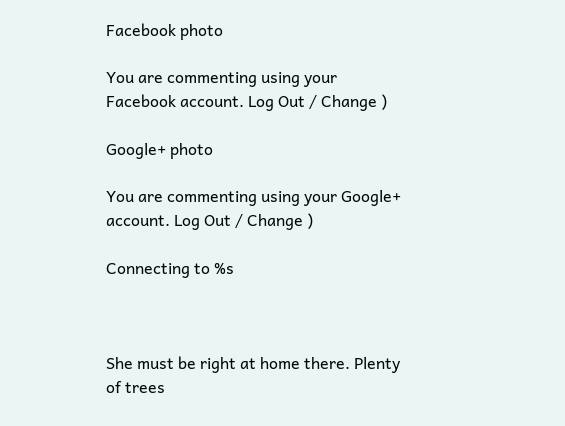Facebook photo

You are commenting using your Facebook account. Log Out / Change )

Google+ photo

You are commenting using your Google+ account. Log Out / Change )

Connecting to %s



She must be right at home there. Plenty of trees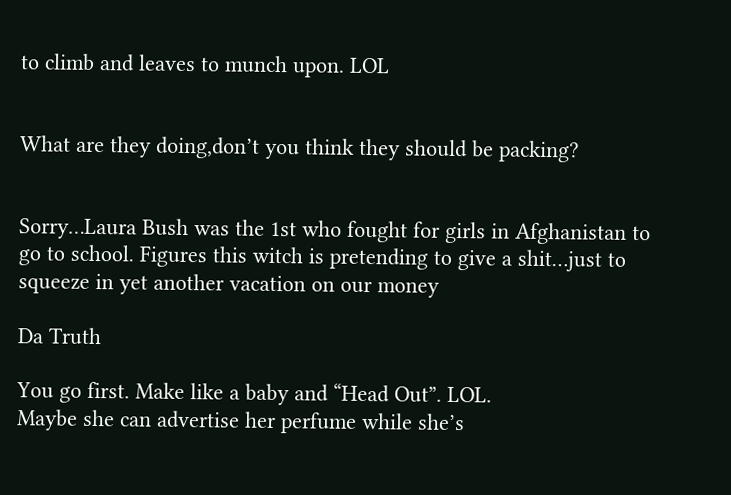to climb and leaves to munch upon. LOL


What are they doing,don’t you think they should be packing?


Sorry…Laura Bush was the 1st who fought for girls in Afghanistan to go to school. Figures this witch is pretending to give a shit…just to squeeze in yet another vacation on our money

Da Truth

You go first. Make like a baby and “Head Out”. LOL.
Maybe she can advertise her perfume while she’s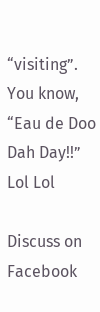“visiting”. You know, “Eau de Doo Dah Day!!” Lol Lol

Discuss on Facebook